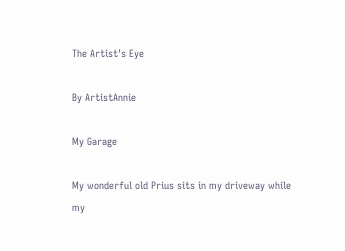The Artist's Eye

By ArtistAnnie

My Garage

My wonderful old Prius sits in my driveway while my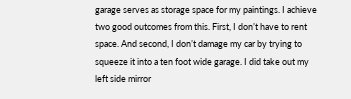garage serves as storage space for my paintings. I achieve two good outcomes from this. First, I don’t have to rent space. And second, I don’t damage my car by trying to squeeze it into a ten foot wide garage. I did take out my left side mirror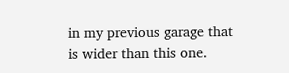in my previous garage that is wider than this one.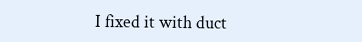I fixed it with duct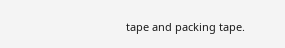tape and packing tape.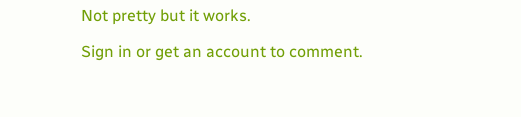Not pretty but it works.

Sign in or get an account to comment.